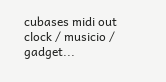cubases midi out clock / musicio / gadget...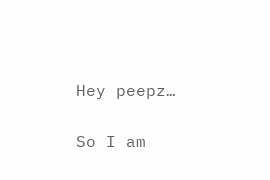Hey peepz…

So I am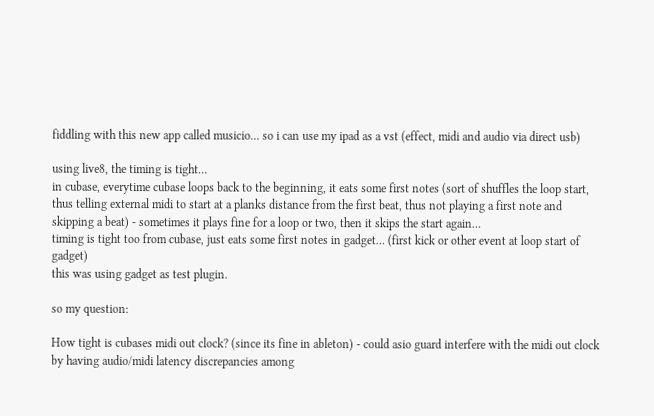fiddling with this new app called musicio… so i can use my ipad as a vst (effect, midi and audio via direct usb)

using live8, the timing is tight…
in cubase, everytime cubase loops back to the beginning, it eats some first notes (sort of shuffles the loop start, thus telling external midi to start at a planks distance from the first beat, thus not playing a first note and skipping a beat) - sometimes it plays fine for a loop or two, then it skips the start again…
timing is tight too from cubase, just eats some first notes in gadget… (first kick or other event at loop start of gadget)
this was using gadget as test plugin.

so my question:

How tight is cubases midi out clock? (since its fine in ableton) - could asio guard interfere with the midi out clock by having audio/midi latency discrepancies among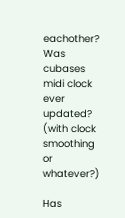eachother?
Was cubases midi clock ever updated? (with clock smoothing or whatever?)

Has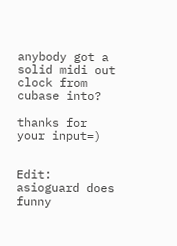anybody got a solid midi out clock from cubase into?

thanks for your input=)


Edit: asioguard does funny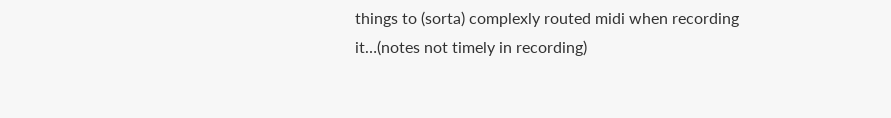things to (sorta) complexly routed midi when recording it…(notes not timely in recording)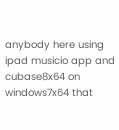anybody here using ipad musicio app and cubase8x64 on windows7x64 that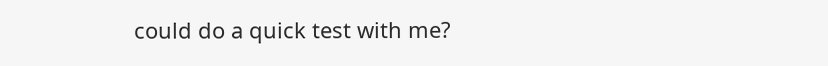could do a quick test with me?